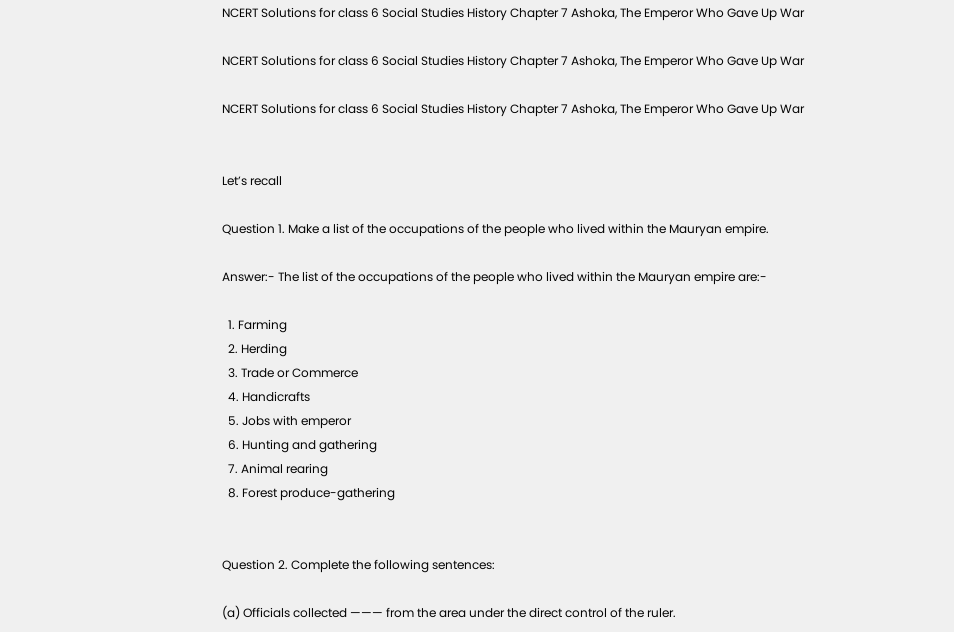NCERT Solutions for class 6 Social Studies History Chapter 7 Ashoka, The Emperor Who Gave Up War

NCERT Solutions for class 6 Social Studies History Chapter 7 Ashoka, The Emperor Who Gave Up War

NCERT Solutions for class 6 Social Studies History Chapter 7 Ashoka, The Emperor Who Gave Up War


Let’s recall

Question 1. Make a list of the occupations of the people who lived within the Mauryan empire.

Answer:- The list of the occupations of the people who lived within the Mauryan empire are:-

  1. Farming
  2. Herding
  3. Trade or Commerce
  4. Handicrafts
  5. Jobs with emperor
  6. Hunting and gathering
  7. Animal rearing
  8. Forest produce-gathering


Question 2. Complete the following sentences:

(a) Officials collected ——— from the area under the direct control of the ruler.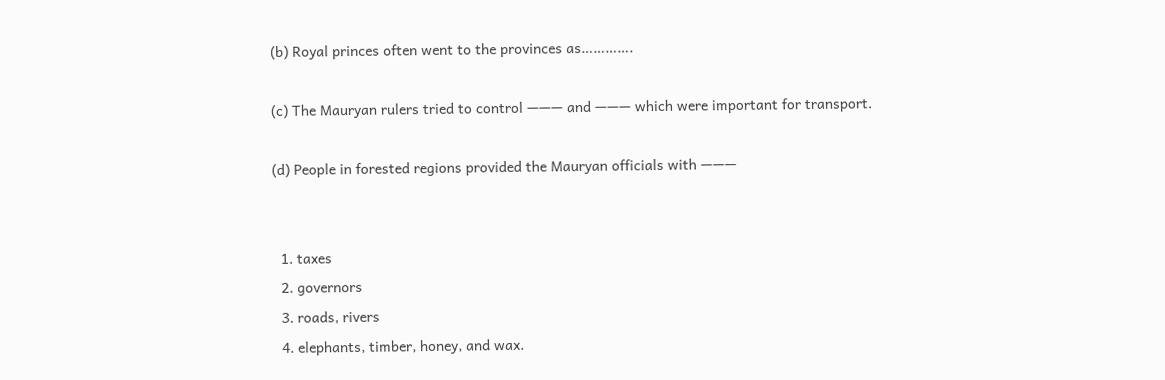(b) Royal princes often went to the provinces as………….

(c) The Mauryan rulers tried to control ——— and ——— which were important for transport.

(d) People in forested regions provided the Mauryan officials with ———


  1. taxes
  2. governors
  3. roads, rivers
  4. elephants, timber, honey, and wax.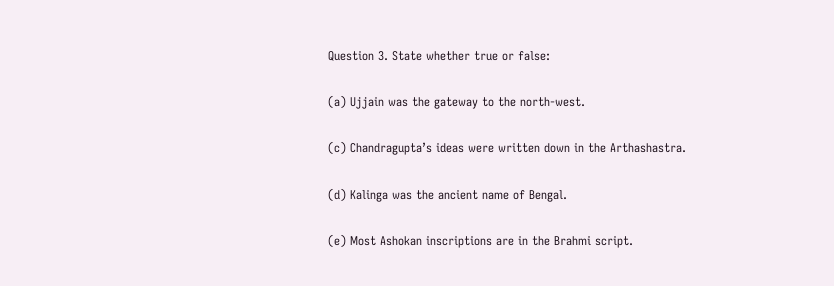Question 3. State whether true or false:

(a) Ujjain was the gateway to the north-west.

(c) Chandragupta’s ideas were written down in the Arthashastra.

(d) Kalinga was the ancient name of Bengal.

(e) Most Ashokan inscriptions are in the Brahmi script.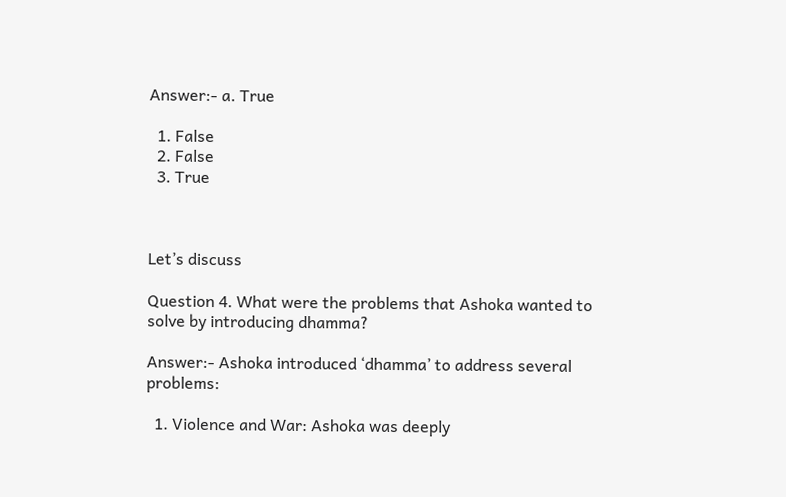Answer:- a. True

  1. False
  2. False
  3. True



Let’s discuss

Question 4. What were the problems that Ashoka wanted to solve by introducing dhamma?

Answer:- Ashoka introduced ‘dhamma’ to address several problems:

  1. Violence and War: Ashoka was deeply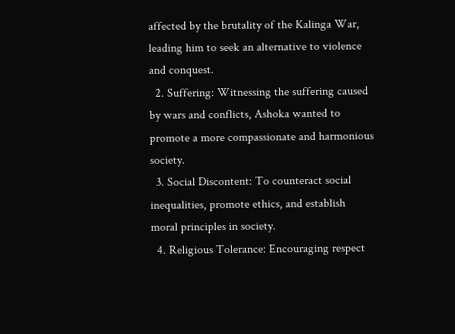affected by the brutality of the Kalinga War, leading him to seek an alternative to violence and conquest.
  2. Suffering: Witnessing the suffering caused by wars and conflicts, Ashoka wanted to promote a more compassionate and harmonious society.
  3. Social Discontent: To counteract social inequalities, promote ethics, and establish moral principles in society.
  4. Religious Tolerance: Encouraging respect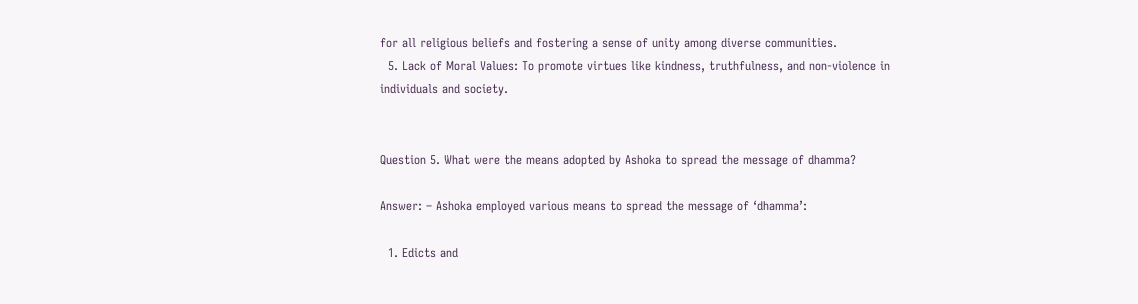for all religious beliefs and fostering a sense of unity among diverse communities.
  5. Lack of Moral Values: To promote virtues like kindness, truthfulness, and non-violence in individuals and society.


Question 5. What were the means adopted by Ashoka to spread the message of dhamma?

Answer: – Ashoka employed various means to spread the message of ‘dhamma’:

  1. Edicts and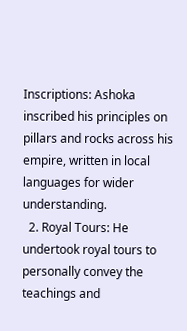Inscriptions: Ashoka inscribed his principles on pillars and rocks across his empire, written in local languages for wider understanding.
  2. Royal Tours: He undertook royal tours to personally convey the teachings and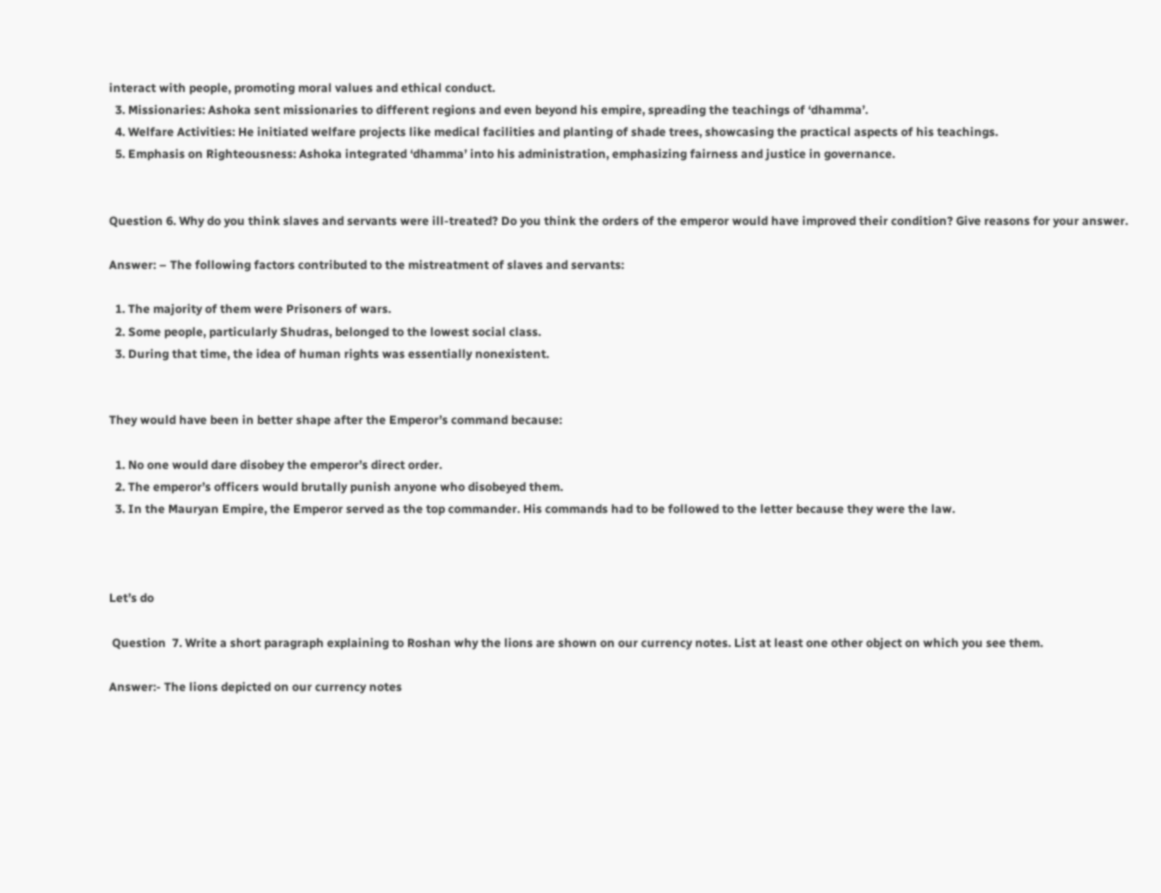interact with people, promoting moral values and ethical conduct.
  3. Missionaries: Ashoka sent missionaries to different regions and even beyond his empire, spreading the teachings of ‘dhamma’.
  4. Welfare Activities: He initiated welfare projects like medical facilities and planting of shade trees, showcasing the practical aspects of his teachings.
  5. Emphasis on Righteousness: Ashoka integrated ‘dhamma’ into his administration, emphasizing fairness and justice in governance.


Question 6. Why do you think slaves and servants were ill-treated? Do you think the orders of the emperor would have improved their condition? Give reasons for your answer.

Answer: – The following factors contributed to the mistreatment of slaves and servants:

  1. The majority of them were Prisoners of wars.
  2. Some people, particularly Shudras, belonged to the lowest social class.
  3. During that time, the idea of human rights was essentially nonexistent.


They would have been in better shape after the Emperor’s command because:

  1. No one would dare disobey the emperor’s direct order.
  2. The emperor’s officers would brutally punish anyone who disobeyed them.
  3. In the Mauryan Empire, the Emperor served as the top commander. His commands had to be followed to the letter because they were the law.



Let’s do

 Question  7. Write a short paragraph explaining to Roshan why the lions are shown on our currency notes. List at least one other object on which you see them.

Answer:- The lions depicted on our currency notes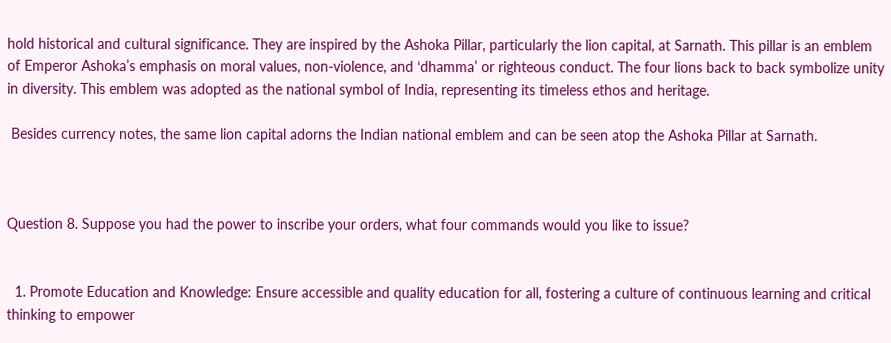hold historical and cultural significance. They are inspired by the Ashoka Pillar, particularly the lion capital, at Sarnath. This pillar is an emblem of Emperor Ashoka’s emphasis on moral values, non-violence, and ‘dhamma’ or righteous conduct. The four lions back to back symbolize unity in diversity. This emblem was adopted as the national symbol of India, representing its timeless ethos and heritage.

 Besides currency notes, the same lion capital adorns the Indian national emblem and can be seen atop the Ashoka Pillar at Sarnath.



Question 8. Suppose you had the power to inscribe your orders, what four commands would you like to issue?


  1. Promote Education and Knowledge: Ensure accessible and quality education for all, fostering a culture of continuous learning and critical thinking to empower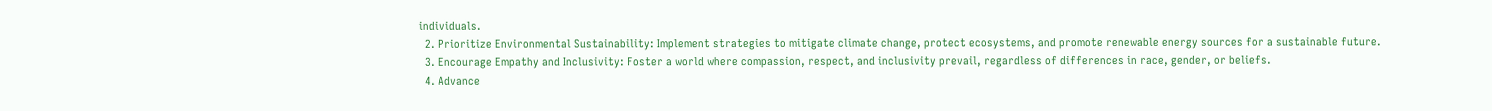individuals.
  2. Prioritize Environmental Sustainability: Implement strategies to mitigate climate change, protect ecosystems, and promote renewable energy sources for a sustainable future.
  3. Encourage Empathy and Inclusivity: Foster a world where compassion, respect, and inclusivity prevail, regardless of differences in race, gender, or beliefs.
  4. Advance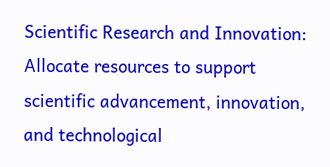Scientific Research and Innovation: Allocate resources to support scientific advancement, innovation, and technological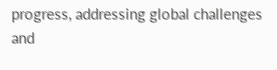progress, addressing global challenges and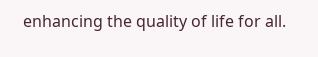enhancing the quality of life for all.